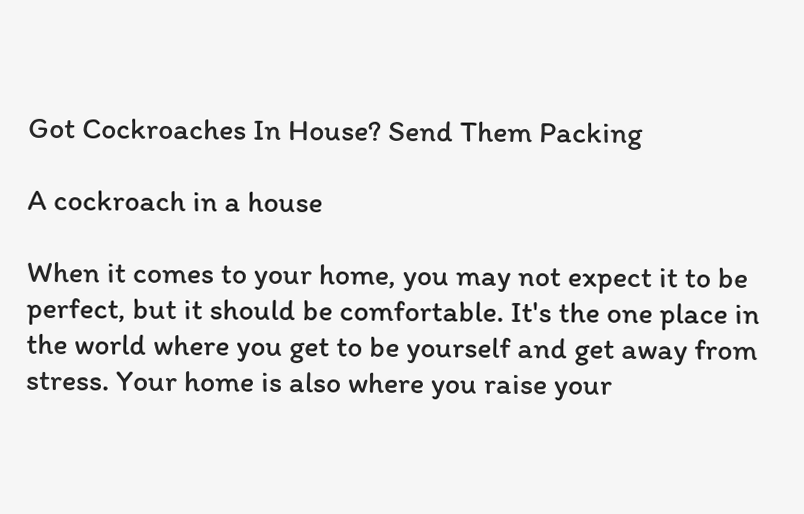Got Cockroaches In House? Send Them Packing

A cockroach in a house

When it comes to your home, you may not expect it to be perfect, but it should be comfortable. It's the one place in the world where you get to be yourself and get away from stress. Your home is also where you raise your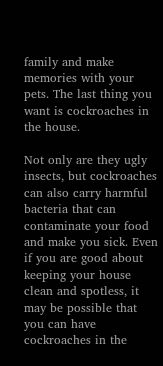family and make memories with your pets. The last thing you want is cockroaches in the house.

Not only are they ugly insects, but cockroaches can also carry harmful bacteria that can contaminate your food and make you sick. Even if you are good about keeping your house clean and spotless, it may be possible that you can have cockroaches in the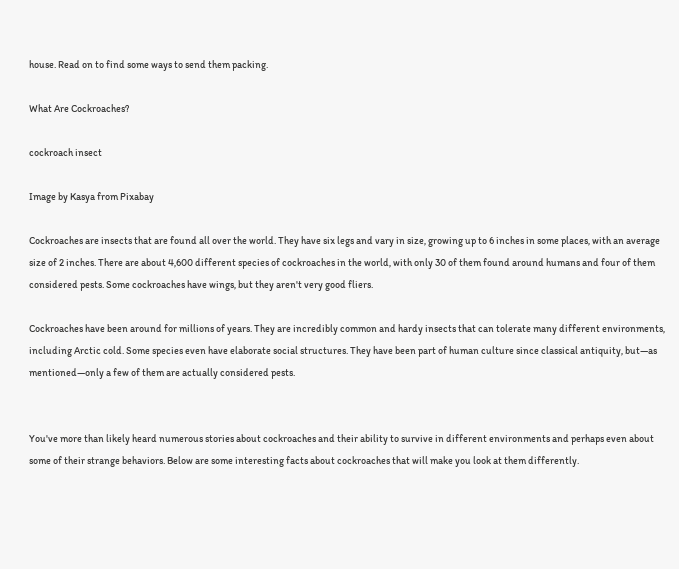house. Read on to find some ways to send them packing.

What Are Cockroaches?

cockroach insect

Image by Kasya from Pixabay

Cockroaches are insects that are found all over the world. They have six legs and vary in size, growing up to 6 inches in some places, with an average size of 2 inches. There are about 4,600 different species of cockroaches in the world, with only 30 of them found around humans and four of them considered pests. Some cockroaches have wings, but they aren't very good fliers.

Cockroaches have been around for millions of years. They are incredibly common and hardy insects that can tolerate many different environments, including Arctic cold. Some species even have elaborate social structures. They have been part of human culture since classical antiquity, but—as mentioned—only a few of them are actually considered pests.


You've more than likely heard numerous stories about cockroaches and their ability to survive in different environments and perhaps even about some of their strange behaviors. Below are some interesting facts about cockroaches that will make you look at them differently.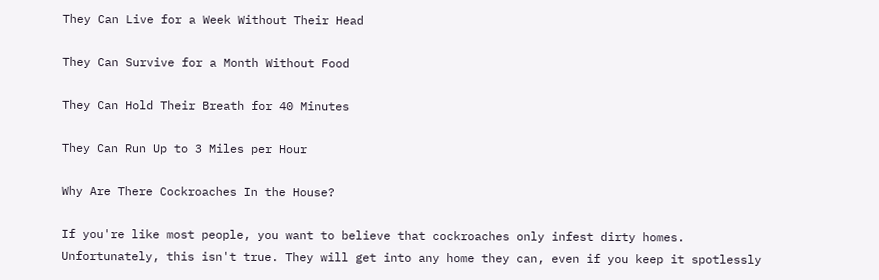They Can Live for a Week Without Their Head

They Can Survive for a Month Without Food

They Can Hold Their Breath for 40 Minutes

They Can Run Up to 3 Miles per Hour

Why Are There Cockroaches In the House?

If you're like most people, you want to believe that cockroaches only infest dirty homes. Unfortunately, this isn't true. They will get into any home they can, even if you keep it spotlessly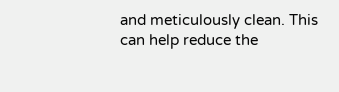and meticulously clean. This can help reduce the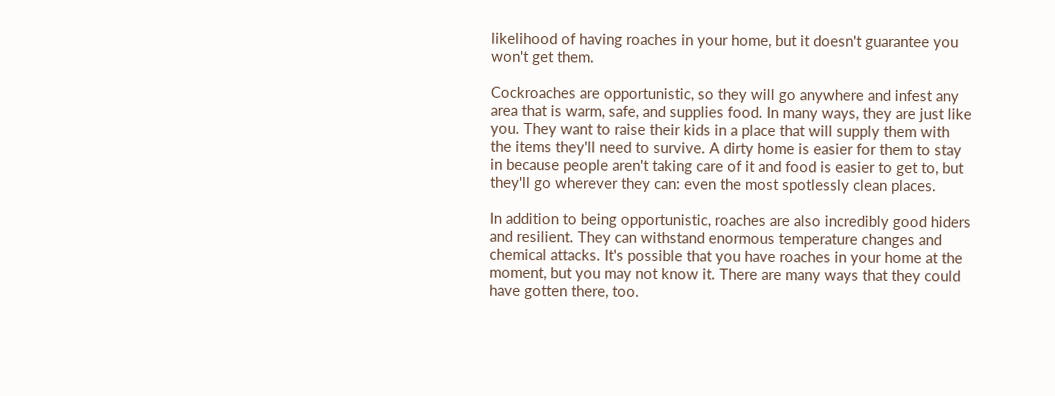likelihood of having roaches in your home, but it doesn't guarantee you won't get them.

Cockroaches are opportunistic, so they will go anywhere and infest any area that is warm, safe, and supplies food. In many ways, they are just like you. They want to raise their kids in a place that will supply them with the items they'll need to survive. A dirty home is easier for them to stay in because people aren't taking care of it and food is easier to get to, but they'll go wherever they can: even the most spotlessly clean places.

In addition to being opportunistic, roaches are also incredibly good hiders and resilient. They can withstand enormous temperature changes and chemical attacks. It's possible that you have roaches in your home at the moment, but you may not know it. There are many ways that they could have gotten there, too.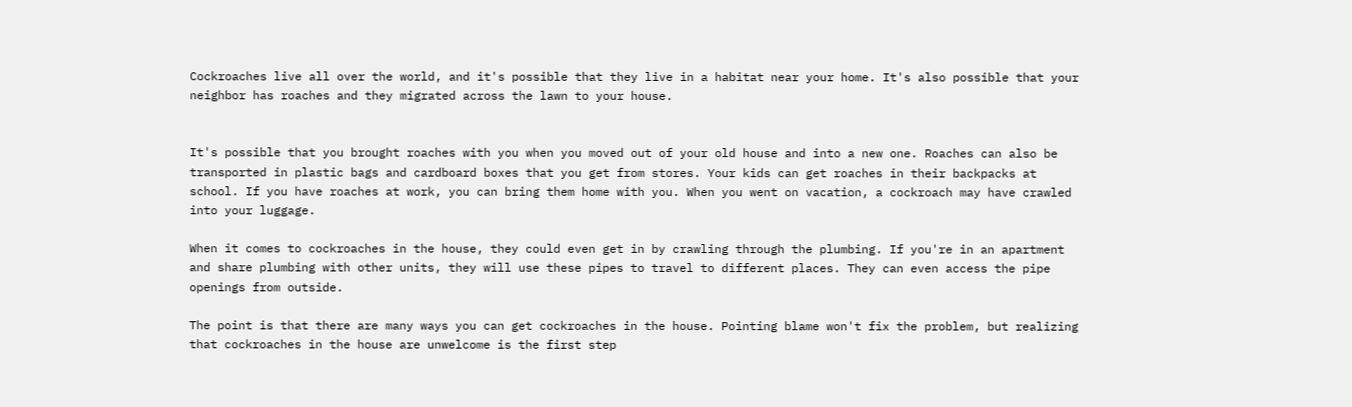Cockroaches live all over the world, and it's possible that they live in a habitat near your home. It's also possible that your neighbor has roaches and they migrated across the lawn to your house.


It's possible that you brought roaches with you when you moved out of your old house and into a new one. Roaches can also be transported in plastic bags and cardboard boxes that you get from stores. Your kids can get roaches in their backpacks at school. If you have roaches at work, you can bring them home with you. When you went on vacation, a cockroach may have crawled into your luggage.

When it comes to cockroaches in the house, they could even get in by crawling through the plumbing. If you're in an apartment and share plumbing with other units, they will use these pipes to travel to different places. They can even access the pipe openings from outside.

The point is that there are many ways you can get cockroaches in the house. Pointing blame won't fix the problem, but realizing that cockroaches in the house are unwelcome is the first step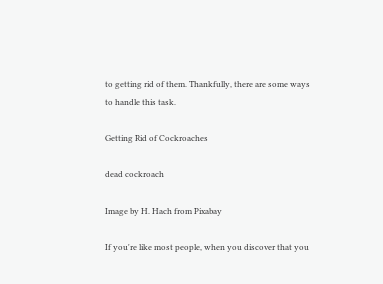to getting rid of them. Thankfully, there are some ways to handle this task.

Getting Rid of Cockroaches

dead cockroach

Image by H. Hach from Pixabay

If you're like most people, when you discover that you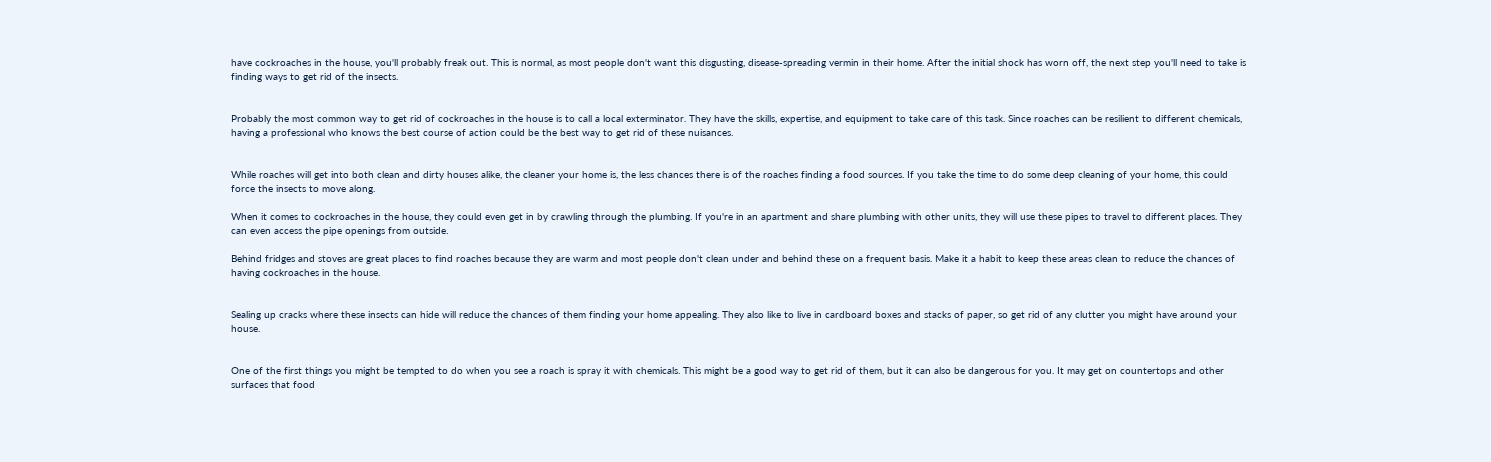have cockroaches in the house, you'll probably freak out. This is normal, as most people don't want this disgusting, disease-spreading vermin in their home. After the initial shock has worn off, the next step you'll need to take is finding ways to get rid of the insects.


Probably the most common way to get rid of cockroaches in the house is to call a local exterminator. They have the skills, expertise, and equipment to take care of this task. Since roaches can be resilient to different chemicals, having a professional who knows the best course of action could be the best way to get rid of these nuisances.


While roaches will get into both clean and dirty houses alike, the cleaner your home is, the less chances there is of the roaches finding a food sources. If you take the time to do some deep cleaning of your home, this could force the insects to move along.

When it comes to cockroaches in the house, they could even get in by crawling through the plumbing. If you're in an apartment and share plumbing with other units, they will use these pipes to travel to different places. They can even access the pipe openings from outside.

Behind fridges and stoves are great places to find roaches because they are warm and most people don't clean under and behind these on a frequent basis. Make it a habit to keep these areas clean to reduce the chances of having cockroaches in the house.


Sealing up cracks where these insects can hide will reduce the chances of them finding your home appealing. They also like to live in cardboard boxes and stacks of paper, so get rid of any clutter you might have around your house.


One of the first things you might be tempted to do when you see a roach is spray it with chemicals. This might be a good way to get rid of them, but it can also be dangerous for you. It may get on countertops and other surfaces that food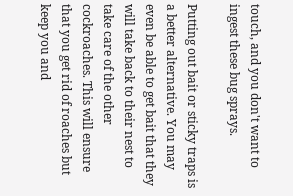touch, and you don't want to ingest these bug sprays.

Putting out bait or sticky traps is a better alternative. You may even be able to get bait that they will take back to their nest to take care of the other cockroaches. This will ensure that you get rid of roaches but keep you and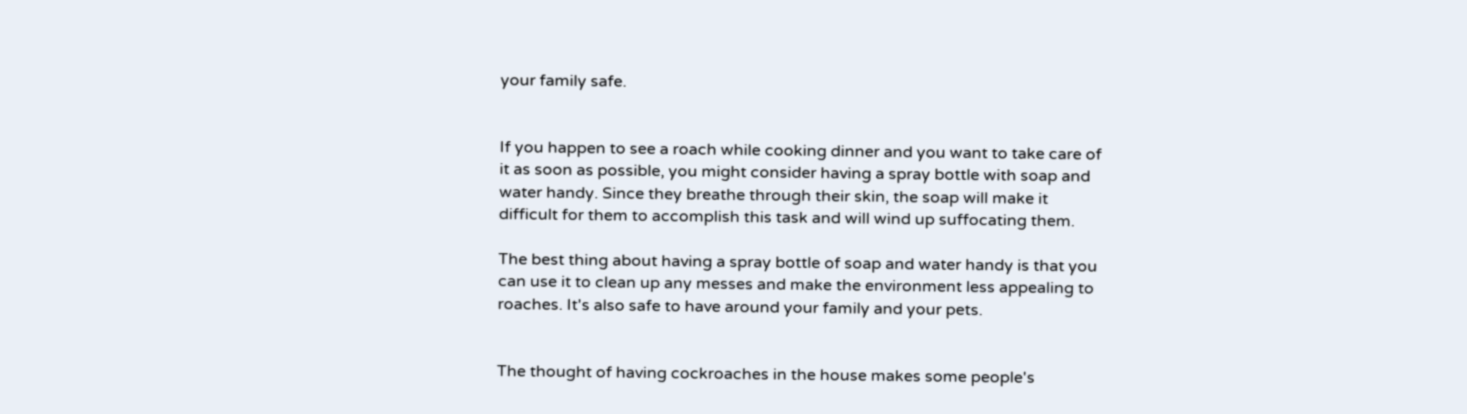your family safe.


If you happen to see a roach while cooking dinner and you want to take care of it as soon as possible, you might consider having a spray bottle with soap and water handy. Since they breathe through their skin, the soap will make it difficult for them to accomplish this task and will wind up suffocating them.

The best thing about having a spray bottle of soap and water handy is that you can use it to clean up any messes and make the environment less appealing to roaches. It's also safe to have around your family and your pets.


The thought of having cockroaches in the house makes some people's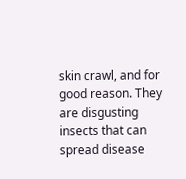skin crawl, and for good reason. They are disgusting insects that can spread disease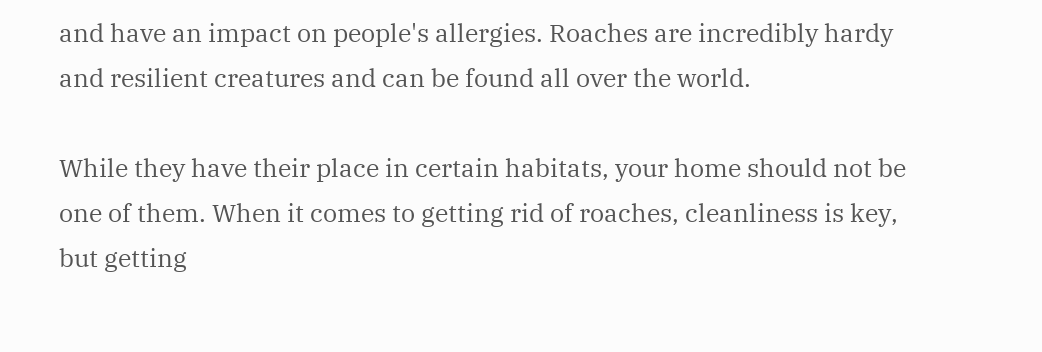and have an impact on people's allergies. Roaches are incredibly hardy and resilient creatures and can be found all over the world.

While they have their place in certain habitats, your home should not be one of them. When it comes to getting rid of roaches, cleanliness is key, but getting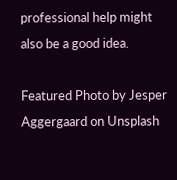professional help might also be a good idea.

Featured Photo by Jesper Aggergaard on Unsplash